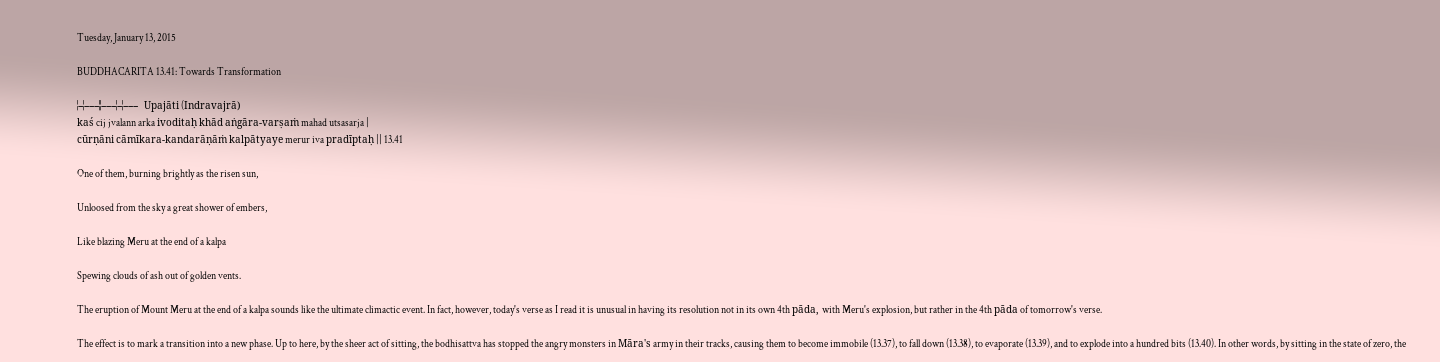Tuesday, January 13, 2015

BUDDHACARITA 13.41: Towards Transformation

¦−¦−−−¦¦−−−¦−¦−−−   Upajāti (Indravajrā)
kaś cij jvalann arka ivoditaḥ khād aṅgāra-varṣaṁ mahad utsasarja |
cūrṇāni cāmīkara-kandarāṇāṁ kalpātyaye merur iva pradīptaḥ || 13.41

One of them, burning brightly as the risen sun,

Unloosed from the sky a great shower of embers,

Like blazing Meru at the end of a kalpa

Spewing clouds of ash out of golden vents.

The eruption of Mount Meru at the end of a kalpa sounds like the ultimate climactic event. In fact, however, today's verse as I read it is unusual in having its resolution not in its own 4th pāda, with Meru's explosion, but rather in the 4th pāda of tomorrow's verse.

The effect is to mark a transition into a new phase. Up to here, by the sheer act of sitting, the bodhisattva has stopped the angry monsters in Māra's army in their tracks, causing them to become immobile (13.37), to fall down (13.38), to evaporate (13.39), and to explode into a hundred bits (13.40). In other words, by sitting in the state of zero, the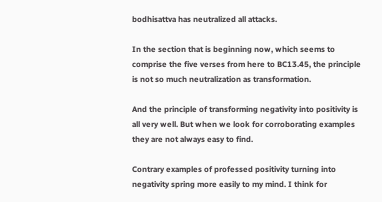bodhisattva has neutralized all attacks.

In the section that is beginning now, which seems to comprise the five verses from here to BC13.45, the principle is not so much neutralization as transformation.

And the principle of transforming negativity into positivity is all very well. But when we look for corroborating examples they are not always easy to find.

Contrary examples of professed positivity turning into negativity spring more easily to my mind. I think for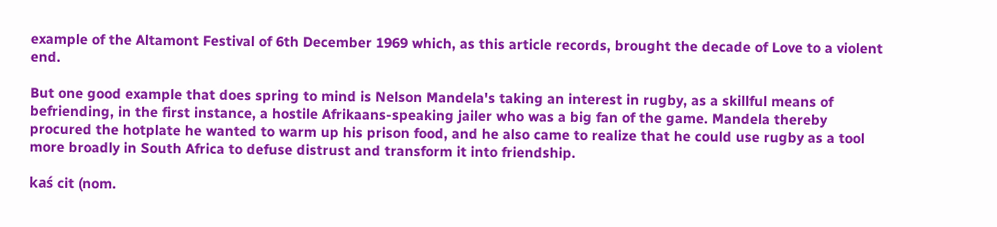example of the Altamont Festival of 6th December 1969 which, as this article records, brought the decade of Love to a violent end.

But one good example that does spring to mind is Nelson Mandela's taking an interest in rugby, as a skillful means of befriending, in the first instance, a hostile Afrikaans-speaking jailer who was a big fan of the game. Mandela thereby procured the hotplate he wanted to warm up his prison food, and he also came to realize that he could use rugby as a tool more broadly in South Africa to defuse distrust and transform it into friendship.

kaś cit (nom.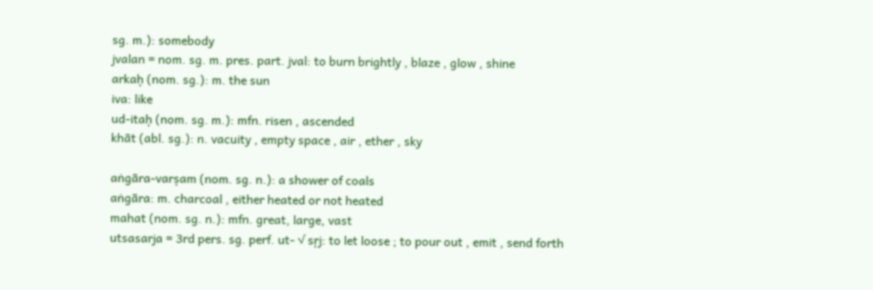sg. m.): somebody
jvalan = nom. sg. m. pres. part. jval: to burn brightly , blaze , glow , shine
arkaḥ (nom. sg.): m. the sun
iva: like
ud-itaḥ (nom. sg. m.): mfn. risen , ascended
khāt (abl. sg.): n. vacuity , empty space , air , ether , sky

aṅgāra-varṣam (nom. sg. n.): a shower of coals
aṅgāra: m. charcoal , either heated or not heated
mahat (nom. sg. n.): mfn. great, large, vast
utsasarja = 3rd pers. sg. perf. ut- √ sṛj: to let loose ; to pour out , emit , send forth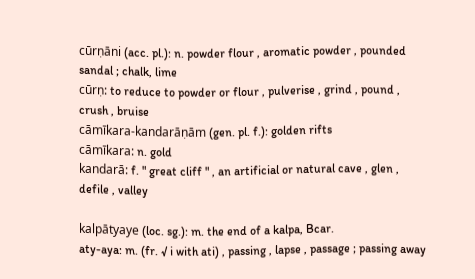cūrṇāni (acc. pl.): n. powder flour , aromatic powder , pounded sandal ; chalk, lime
cūrṇ: to reduce to powder or flour , pulverise , grind , pound , crush , bruise
cāmīkara-kandarāṇām (gen. pl. f.): golden rifts
cāmīkara: n. gold
kandarā: f. " great cliff " , an artificial or natural cave , glen , defile , valley

kalpātyaye (loc. sg.): m. the end of a kalpa, Bcar.
aty-aya: m. (fr. √ i with ati) , passing , lapse , passage ; passing away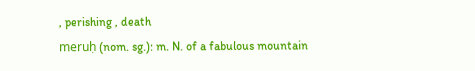, perishing , death
meruḥ (nom. sg.): m. N. of a fabulous mountain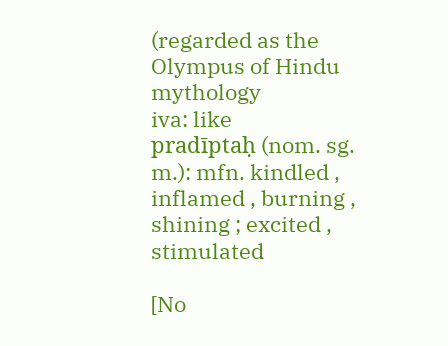(regarded as the Olympus of Hindu mythology
iva: like
pradīptaḥ (nom. sg. m.): mfn. kindled , inflamed , burning , shining ; excited , stimulated

[No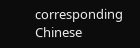corresponding Chinese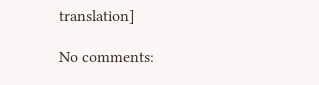translation]

No comments: